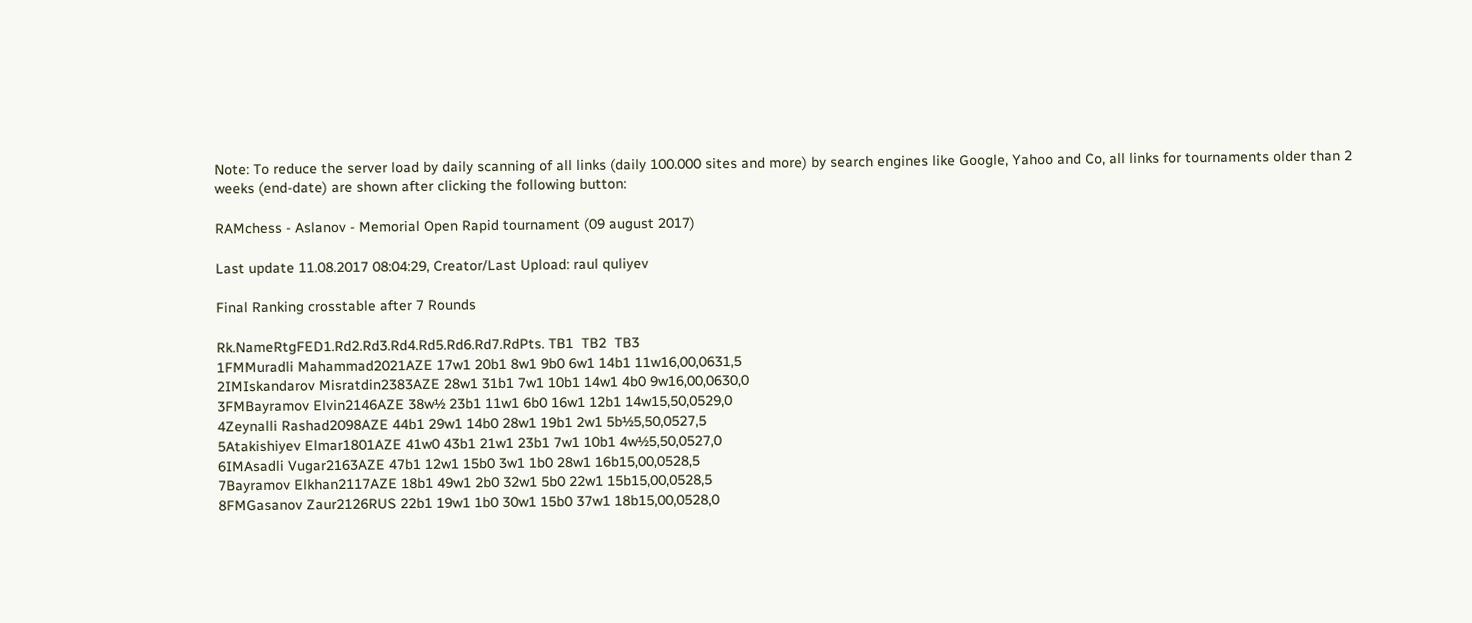Note: To reduce the server load by daily scanning of all links (daily 100.000 sites and more) by search engines like Google, Yahoo and Co, all links for tournaments older than 2 weeks (end-date) are shown after clicking the following button:

RAMchess - Aslanov - Memorial Open Rapid tournament (09 august 2017)

Last update 11.08.2017 08:04:29, Creator/Last Upload: raul quliyev

Final Ranking crosstable after 7 Rounds

Rk.NameRtgFED1.Rd2.Rd3.Rd4.Rd5.Rd6.Rd7.RdPts. TB1  TB2  TB3
1FMMuradli Mahammad2021AZE 17w1 20b1 8w1 9b0 6w1 14b1 11w16,00,0631,5
2IMIskandarov Misratdin2383AZE 28w1 31b1 7w1 10b1 14w1 4b0 9w16,00,0630,0
3FMBayramov Elvin2146AZE 38w½ 23b1 11w1 6b0 16w1 12b1 14w15,50,0529,0
4Zeynalli Rashad2098AZE 44b1 29w1 14b0 28w1 19b1 2w1 5b½5,50,0527,5
5Atakishiyev Elmar1801AZE 41w0 43b1 21w1 23b1 7w1 10b1 4w½5,50,0527,0
6IMAsadli Vugar2163AZE 47b1 12w1 15b0 3w1 1b0 28w1 16b15,00,0528,5
7Bayramov Elkhan2117AZE 18b1 49w1 2b0 32w1 5b0 22w1 15b15,00,0528,5
8FMGasanov Zaur2126RUS 22b1 19w1 1b0 30w1 15b0 37w1 18b15,00,0528,0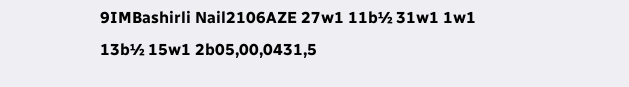9IMBashirli Nail2106AZE 27w1 11b½ 31w1 1w1 13b½ 15w1 2b05,00,0431,5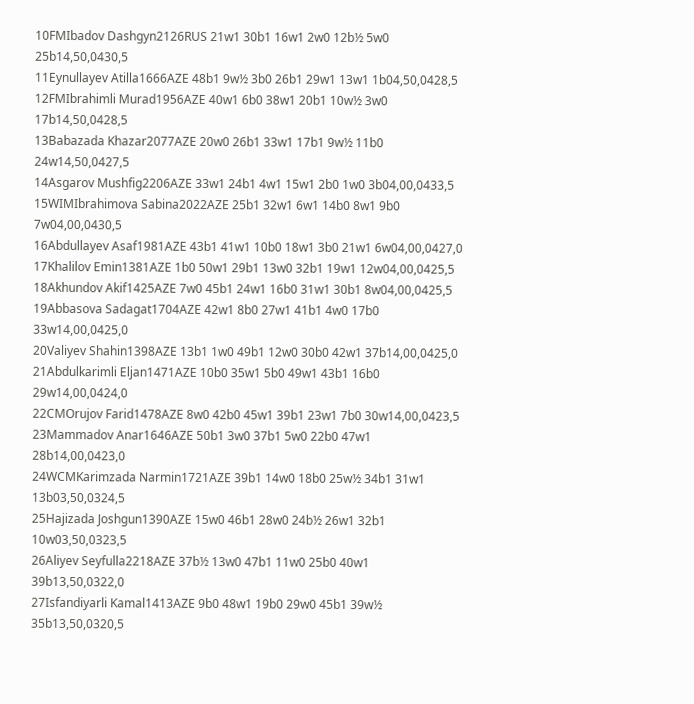10FMIbadov Dashgyn2126RUS 21w1 30b1 16w1 2w0 12b½ 5w0 25b14,50,0430,5
11Eynullayev Atilla1666AZE 48b1 9w½ 3b0 26b1 29w1 13w1 1b04,50,0428,5
12FMIbrahimli Murad1956AZE 40w1 6b0 38w1 20b1 10w½ 3w0 17b14,50,0428,5
13Babazada Khazar2077AZE 20w0 26b1 33w1 17b1 9w½ 11b0 24w14,50,0427,5
14Asgarov Mushfig2206AZE 33w1 24b1 4w1 15w1 2b0 1w0 3b04,00,0433,5
15WIMIbrahimova Sabina2022AZE 25b1 32w1 6w1 14b0 8w1 9b0 7w04,00,0430,5
16Abdullayev Asaf1981AZE 43b1 41w1 10b0 18w1 3b0 21w1 6w04,00,0427,0
17Khalilov Emin1381AZE 1b0 50w1 29b1 13w0 32b1 19w1 12w04,00,0425,5
18Akhundov Akif1425AZE 7w0 45b1 24w1 16b0 31w1 30b1 8w04,00,0425,5
19Abbasova Sadagat1704AZE 42w1 8b0 27w1 41b1 4w0 17b0 33w14,00,0425,0
20Valiyev Shahin1398AZE 13b1 1w0 49b1 12w0 30b0 42w1 37b14,00,0425,0
21Abdulkarimli Eljan1471AZE 10b0 35w1 5b0 49w1 43b1 16b0 29w14,00,0424,0
22CMOrujov Farid1478AZE 8w0 42b0 45w1 39b1 23w1 7b0 30w14,00,0423,5
23Mammadov Anar1646AZE 50b1 3w0 37b1 5w0 22b0 47w1 28b14,00,0423,0
24WCMKarimzada Narmin1721AZE 39b1 14w0 18b0 25w½ 34b1 31w1 13b03,50,0324,5
25Hajizada Joshgun1390AZE 15w0 46b1 28w0 24b½ 26w1 32b1 10w03,50,0323,5
26Aliyev Seyfulla2218AZE 37b½ 13w0 47b1 11w0 25b0 40w1 39b13,50,0322,0
27Isfandiyarli Kamal1413AZE 9b0 48w1 19b0 29w0 45b1 39w½ 35b13,50,0320,5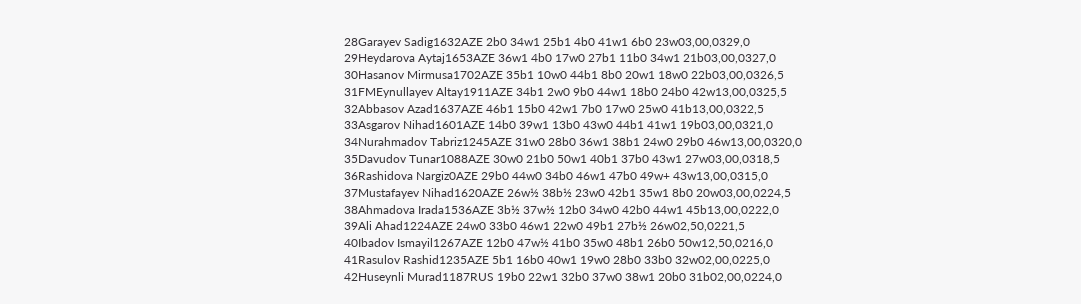28Garayev Sadig1632AZE 2b0 34w1 25b1 4b0 41w1 6b0 23w03,00,0329,0
29Heydarova Aytaj1653AZE 36w1 4b0 17w0 27b1 11b0 34w1 21b03,00,0327,0
30Hasanov Mirmusa1702AZE 35b1 10w0 44b1 8b0 20w1 18w0 22b03,00,0326,5
31FMEynullayev Altay1911AZE 34b1 2w0 9b0 44w1 18b0 24b0 42w13,00,0325,5
32Abbasov Azad1637AZE 46b1 15b0 42w1 7b0 17w0 25w0 41b13,00,0322,5
33Asgarov Nihad1601AZE 14b0 39w1 13b0 43w0 44b1 41w1 19b03,00,0321,0
34Nurahmadov Tabriz1245AZE 31w0 28b0 36w1 38b1 24w0 29b0 46w13,00,0320,0
35Davudov Tunar1088AZE 30w0 21b0 50w1 40b1 37b0 43w1 27w03,00,0318,5
36Rashidova Nargiz0AZE 29b0 44w0 34b0 46w1 47b0 49w+ 43w13,00,0315,0
37Mustafayev Nihad1620AZE 26w½ 38b½ 23w0 42b1 35w1 8b0 20w03,00,0224,5
38Ahmadova Irada1536AZE 3b½ 37w½ 12b0 34w0 42b0 44w1 45b13,00,0222,0
39Ali Ahad1224AZE 24w0 33b0 46w1 22w0 49b1 27b½ 26w02,50,0221,5
40Ibadov Ismayil1267AZE 12b0 47w½ 41b0 35w0 48b1 26b0 50w12,50,0216,0
41Rasulov Rashid1235AZE 5b1 16b0 40w1 19w0 28b0 33b0 32w02,00,0225,0
42Huseynli Murad1187RUS 19b0 22w1 32b0 37w0 38w1 20b0 31b02,00,0224,0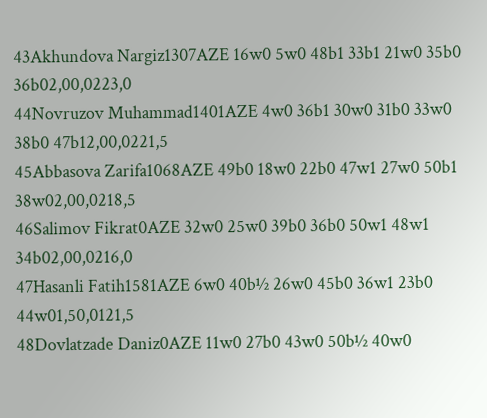43Akhundova Nargiz1307AZE 16w0 5w0 48b1 33b1 21w0 35b0 36b02,00,0223,0
44Novruzov Muhammad1401AZE 4w0 36b1 30w0 31b0 33w0 38b0 47b12,00,0221,5
45Abbasova Zarifa1068AZE 49b0 18w0 22b0 47w1 27w0 50b1 38w02,00,0218,5
46Salimov Fikrat0AZE 32w0 25w0 39b0 36b0 50w1 48w1 34b02,00,0216,0
47Hasanli Fatih1581AZE 6w0 40b½ 26w0 45b0 36w1 23b0 44w01,50,0121,5
48Dovlatzade Daniz0AZE 11w0 27b0 43w0 50b½ 40w0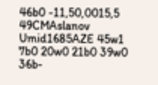46b0 -11,50,0015,5
49CMAslanov Umid1685AZE 45w1 7b0 20w0 21b0 39w0 36b-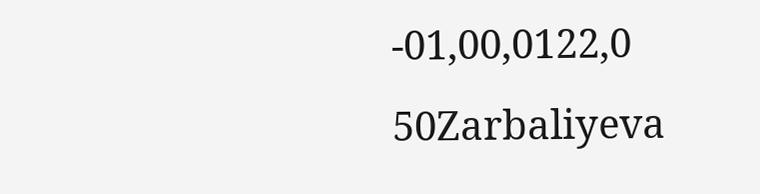-01,00,0122,0
50Zarbaliyeva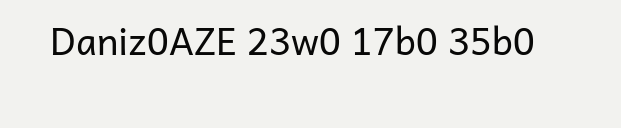Daniz0AZE 23w0 17b0 35b0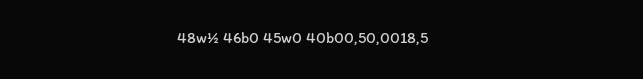48w½ 46b0 45w0 40b00,50,0018,5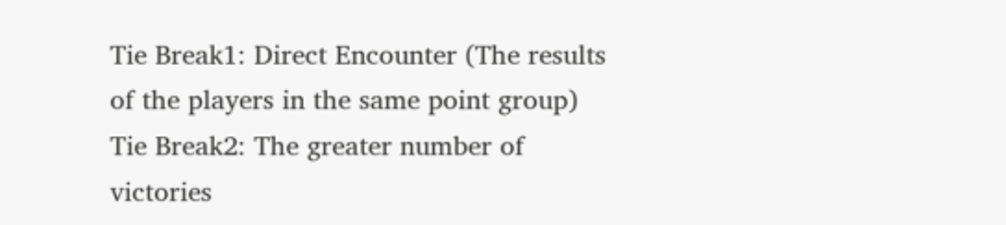Tie Break1: Direct Encounter (The results of the players in the same point group)
Tie Break2: The greater number of victories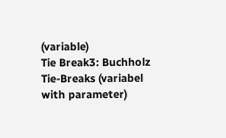(variable)
Tie Break3: Buchholz Tie-Breaks (variabel with parameter)